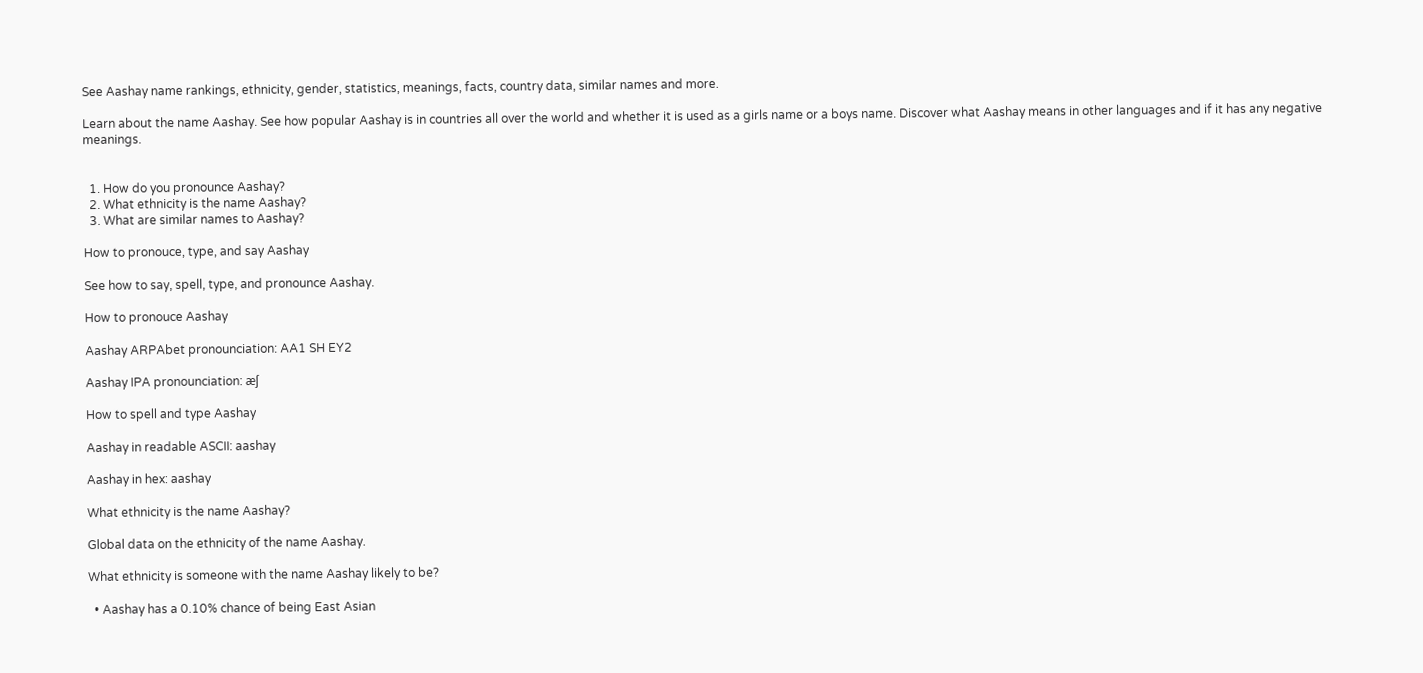See Aashay name rankings, ethnicity, gender, statistics, meanings, facts, country data, similar names and more.

Learn about the name Aashay. See how popular Aashay is in countries all over the world and whether it is used as a girls name or a boys name. Discover what Aashay means in other languages and if it has any negative meanings.


  1. How do you pronounce Aashay?
  2. What ethnicity is the name Aashay?
  3. What are similar names to Aashay?

How to pronouce, type, and say Aashay

See how to say, spell, type, and pronounce Aashay.

How to pronouce Aashay

Aashay ARPAbet pronounciation: AA1 SH EY2

Aashay IPA pronounciation: æʃ

How to spell and type Aashay

Aashay in readable ASCII: aashay

Aashay in hex: aashay

What ethnicity is the name Aashay?

Global data on the ethnicity of the name Aashay.

What ethnicity is someone with the name Aashay likely to be?

  • Aashay has a 0.10% chance of being East Asian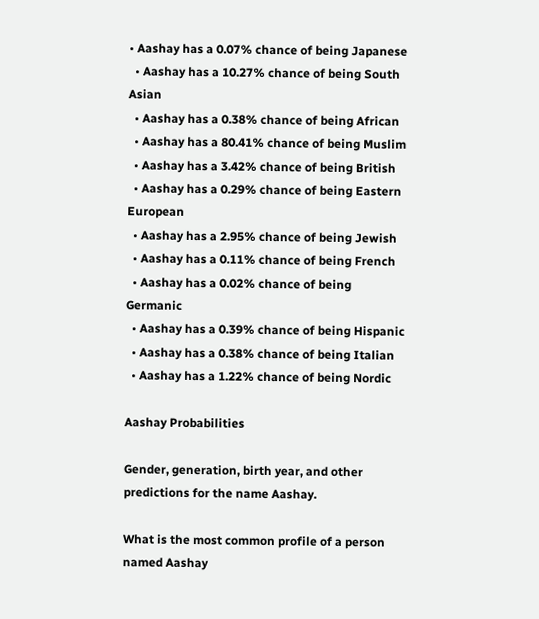• Aashay has a 0.07% chance of being Japanese
  • Aashay has a 10.27% chance of being South Asian
  • Aashay has a 0.38% chance of being African
  • Aashay has a 80.41% chance of being Muslim
  • Aashay has a 3.42% chance of being British
  • Aashay has a 0.29% chance of being Eastern European
  • Aashay has a 2.95% chance of being Jewish
  • Aashay has a 0.11% chance of being French
  • Aashay has a 0.02% chance of being Germanic
  • Aashay has a 0.39% chance of being Hispanic
  • Aashay has a 0.38% chance of being Italian
  • Aashay has a 1.22% chance of being Nordic

Aashay Probabilities

Gender, generation, birth year, and other predictions for the name Aashay.

What is the most common profile of a person named Aashay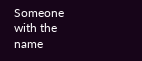Someone with the name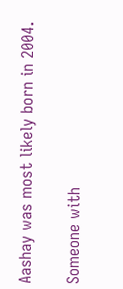Aashay was most likely born in 2004.

Someone with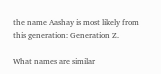the name Aashay is most likely from this generation: Generation Z.

What names are similar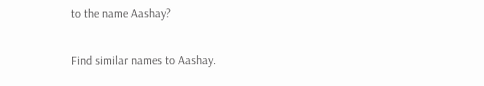to the name Aashay?

Find similar names to Aashay.